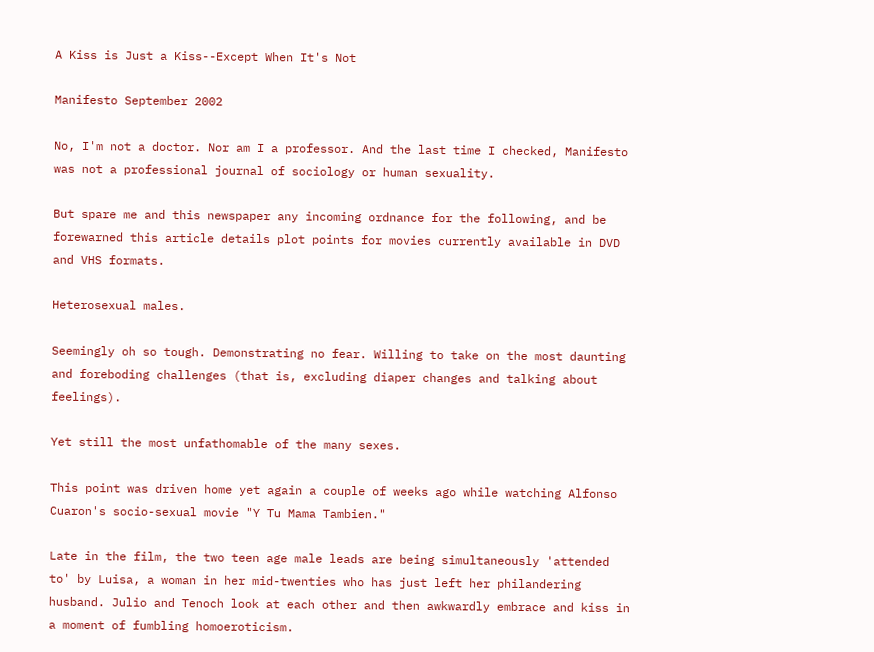A Kiss is Just a Kiss--Except When It's Not

Manifesto September 2002

No, I'm not a doctor. Nor am I a professor. And the last time I checked, Manifesto was not a professional journal of sociology or human sexuality.

But spare me and this newspaper any incoming ordnance for the following, and be forewarned this article details plot points for movies currently available in DVD and VHS formats.

Heterosexual males.

Seemingly oh so tough. Demonstrating no fear. Willing to take on the most daunting and foreboding challenges (that is, excluding diaper changes and talking about feelings).

Yet still the most unfathomable of the many sexes.

This point was driven home yet again a couple of weeks ago while watching Alfonso Cuaron's socio-sexual movie "Y Tu Mama Tambien."

Late in the film, the two teen age male leads are being simultaneously 'attended to' by Luisa, a woman in her mid-twenties who has just left her philandering husband. Julio and Tenoch look at each other and then awkwardly embrace and kiss in a moment of fumbling homoeroticism.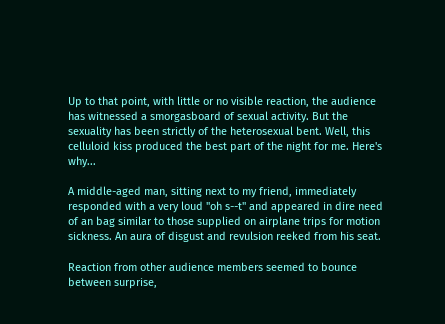Up to that point, with little or no visible reaction, the audience has witnessed a smorgasboard of sexual activity. But the sexuality has been strictly of the heterosexual bent. Well, this celluloid kiss produced the best part of the night for me. Here's why...

A middle-aged man, sitting next to my friend, immediately responded with a very loud "oh s--t" and appeared in dire need of an bag similar to those supplied on airplane trips for motion sickness. An aura of disgust and revulsion reeked from his seat.

Reaction from other audience members seemed to bounce between surprise,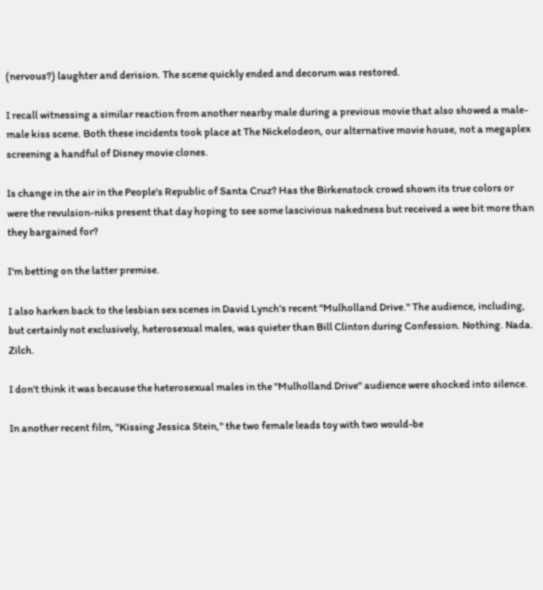(nervous?) laughter and derision. The scene quickly ended and decorum was restored.

I recall witnessing a similar reaction from another nearby male during a previous movie that also showed a male-male kiss scene. Both these incidents took place at The Nickelodeon, our alternative movie house, not a megaplex screening a handful of Disney movie clones.

Is change in the air in the People's Republic of Santa Cruz? Has the Birkenstock crowd shown its true colors or were the revulsion-niks present that day hoping to see some lascivious nakedness but received a wee bit more than they bargained for?

I'm betting on the latter premise.

I also harken back to the lesbian sex scenes in David Lynch's recent "Mulholland Drive." The audience, including, but certainly not exclusively, heterosexual males, was quieter than Bill Clinton during Confession. Nothing. Nada. Zilch.

I don't think it was because the heterosexual males in the "Mulholland Drive" audience were shocked into silence.

In another recent film, "Kissing Jessica Stein," the two female leads toy with two would-be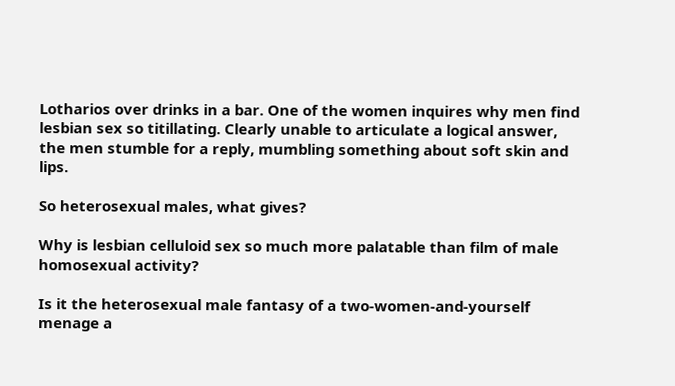Lotharios over drinks in a bar. One of the women inquires why men find lesbian sex so titillating. Clearly unable to articulate a logical answer, the men stumble for a reply, mumbling something about soft skin and lips.

So heterosexual males, what gives?

Why is lesbian celluloid sex so much more palatable than film of male homosexual activity?

Is it the heterosexual male fantasy of a two-women-and-yourself menage a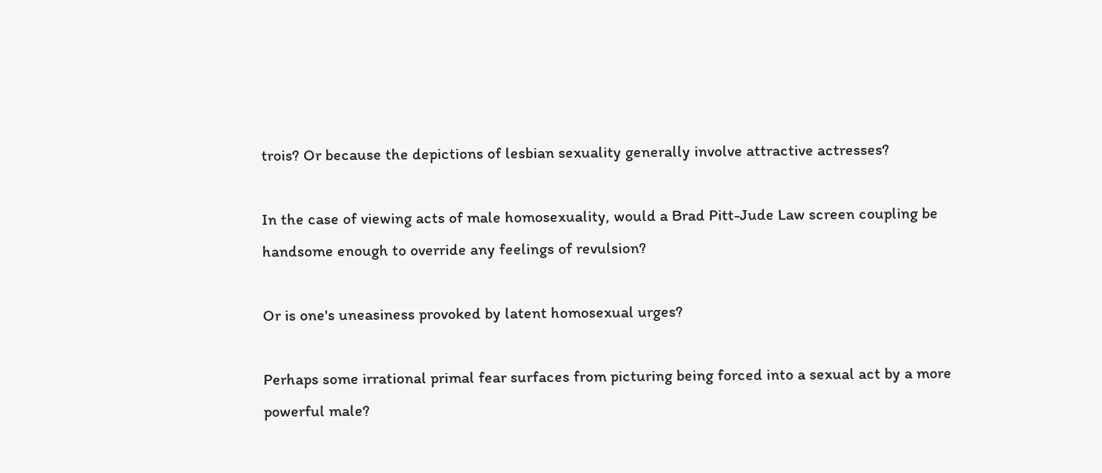trois? Or because the depictions of lesbian sexuality generally involve attractive actresses?

In the case of viewing acts of male homosexuality, would a Brad Pitt-Jude Law screen coupling be handsome enough to override any feelings of revulsion?

Or is one's uneasiness provoked by latent homosexual urges?

Perhaps some irrational primal fear surfaces from picturing being forced into a sexual act by a more powerful male?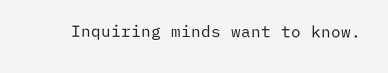Inquiring minds want to know.